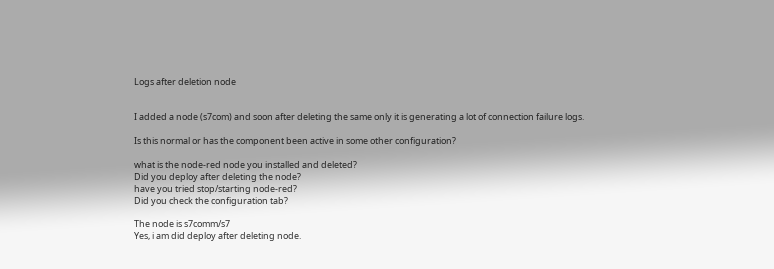Logs after deletion node


I added a node (s7com) and soon after deleting the same only it is generating a lot of connection failure logs.

Is this normal or has the component been active in some other configuration?

what is the node-red node you installed and deleted?
Did you deploy after deleting the node?
have you tried stop/starting node-red?
Did you check the configuration tab?

The node is s7comm/s7
Yes, i am did deploy after deleting node.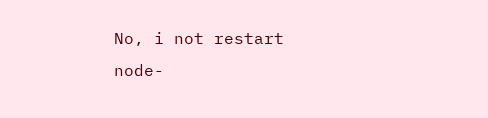No, i not restart node-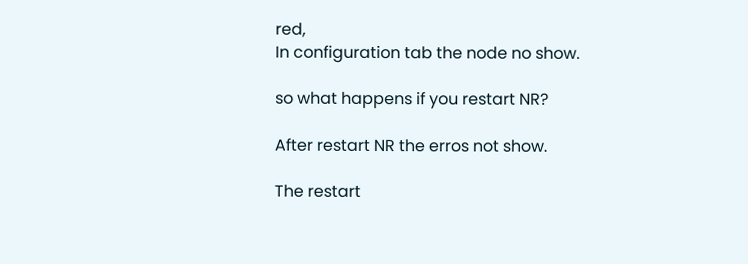red,
In configuration tab the node no show.

so what happens if you restart NR?

After restart NR the erros not show.

The restart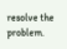resolve the problem.